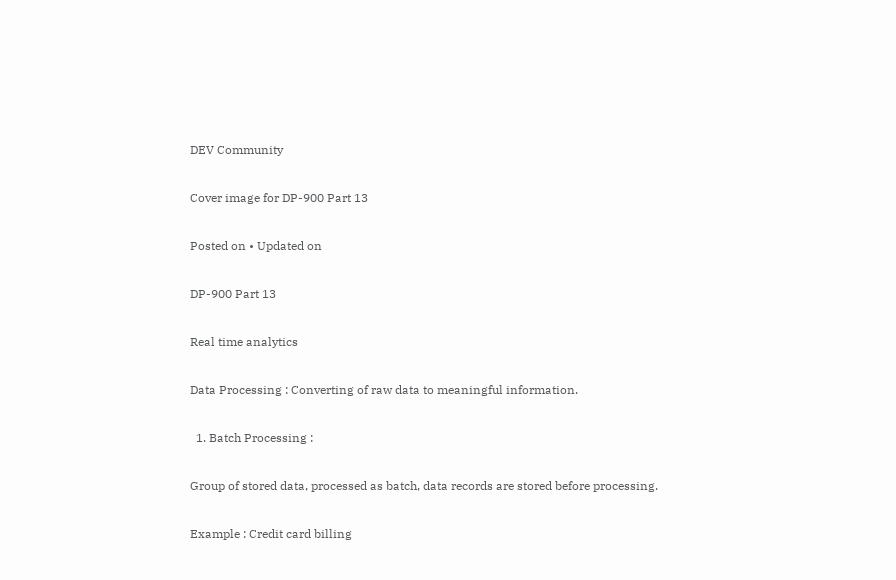DEV Community

Cover image for DP-900 Part 13

Posted on • Updated on

DP-900 Part 13

Real time analytics

Data Processing : Converting of raw data to meaningful information.

  1. Batch Processing :

Group of stored data, processed as batch, data records are stored before processing.

Example : Credit card billing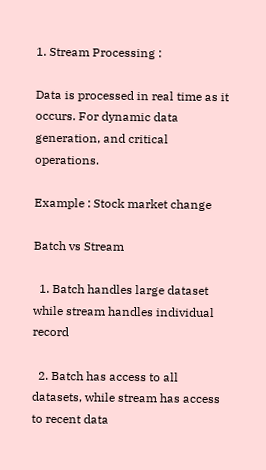1. Stream Processing :

Data is processed in real time as it occurs. For dynamic data generation, and critical operations.

Example : Stock market change

Batch vs Stream

  1. Batch handles large dataset while stream handles individual record

  2. Batch has access to all datasets, while stream has access to recent data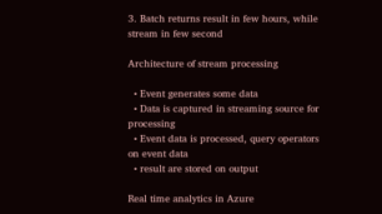3. Batch returns result in few hours, while stream in few second

Architecture of stream processing

  • Event generates some data
  • Data is captured in streaming source for processing
  • Event data is processed, query operators on event data
  • result are stored on output

Real time analytics in Azure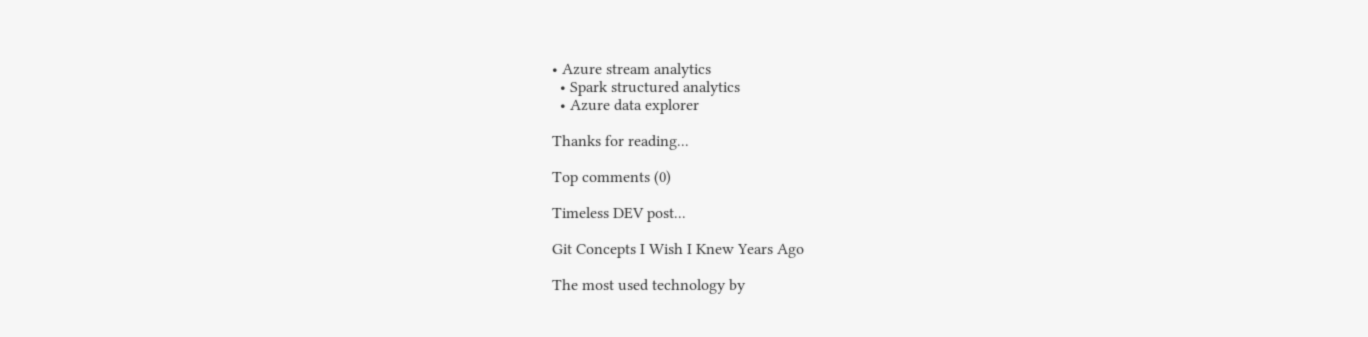• Azure stream analytics
  • Spark structured analytics
  • Azure data explorer

Thanks for reading...

Top comments (0)

Timeless DEV post...

Git Concepts I Wish I Knew Years Ago

The most used technology by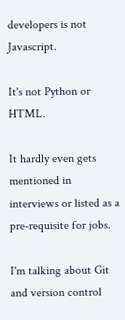developers is not Javascript.

It's not Python or HTML.

It hardly even gets mentioned in interviews or listed as a pre-requisite for jobs.

I'm talking about Git and version control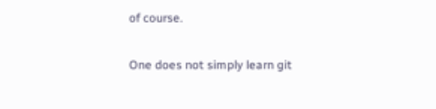of course.

One does not simply learn git